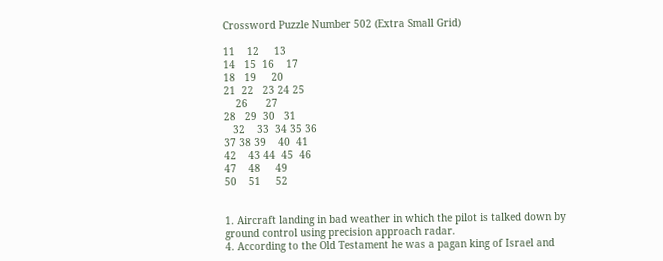Crossword Puzzle Number 502 (Extra Small Grid)

11    12     13
14   15  16    17
18   19     20
21  22   23 24 25
    26      27
28   29  30   31
   32    33  34 35 36
37 38 39    40  41
42    43 44  45  46
47    48     49
50    51     52


1. Aircraft landing in bad weather in which the pilot is talked down by ground control using precision approach radar.
4. According to the Old Testament he was a pagan king of Israel and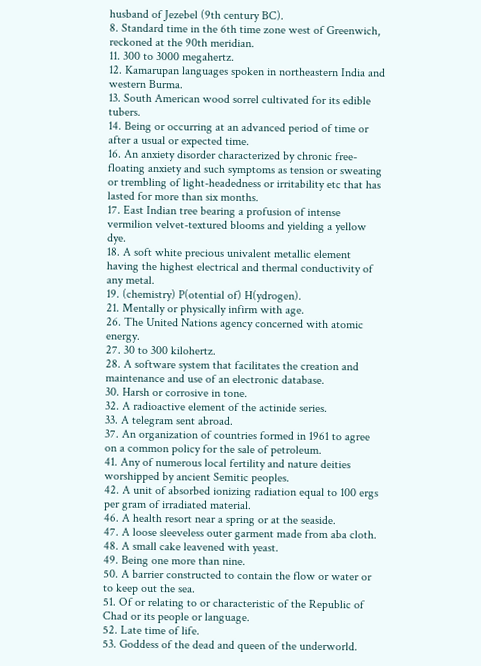husband of Jezebel (9th century BC).
8. Standard time in the 6th time zone west of Greenwich, reckoned at the 90th meridian.
11. 300 to 3000 megahertz.
12. Kamarupan languages spoken in northeastern India and western Burma.
13. South American wood sorrel cultivated for its edible tubers.
14. Being or occurring at an advanced period of time or after a usual or expected time.
16. An anxiety disorder characterized by chronic free-floating anxiety and such symptoms as tension or sweating or trembling of light-headedness or irritability etc that has lasted for more than six months.
17. East Indian tree bearing a profusion of intense vermilion velvet-textured blooms and yielding a yellow dye.
18. A soft white precious univalent metallic element having the highest electrical and thermal conductivity of any metal.
19. (chemistry) P(otential of) H(ydrogen).
21. Mentally or physically infirm with age.
26. The United Nations agency concerned with atomic energy.
27. 30 to 300 kilohertz.
28. A software system that facilitates the creation and maintenance and use of an electronic database.
30. Harsh or corrosive in tone.
32. A radioactive element of the actinide series.
33. A telegram sent abroad.
37. An organization of countries formed in 1961 to agree on a common policy for the sale of petroleum.
41. Any of numerous local fertility and nature deities worshipped by ancient Semitic peoples.
42. A unit of absorbed ionizing radiation equal to 100 ergs per gram of irradiated material.
46. A health resort near a spring or at the seaside.
47. A loose sleeveless outer garment made from aba cloth.
48. A small cake leavened with yeast.
49. Being one more than nine.
50. A barrier constructed to contain the flow or water or to keep out the sea.
51. Of or relating to or characteristic of the Republic of Chad or its people or language.
52. Late time of life.
53. Goddess of the dead and queen of the underworld.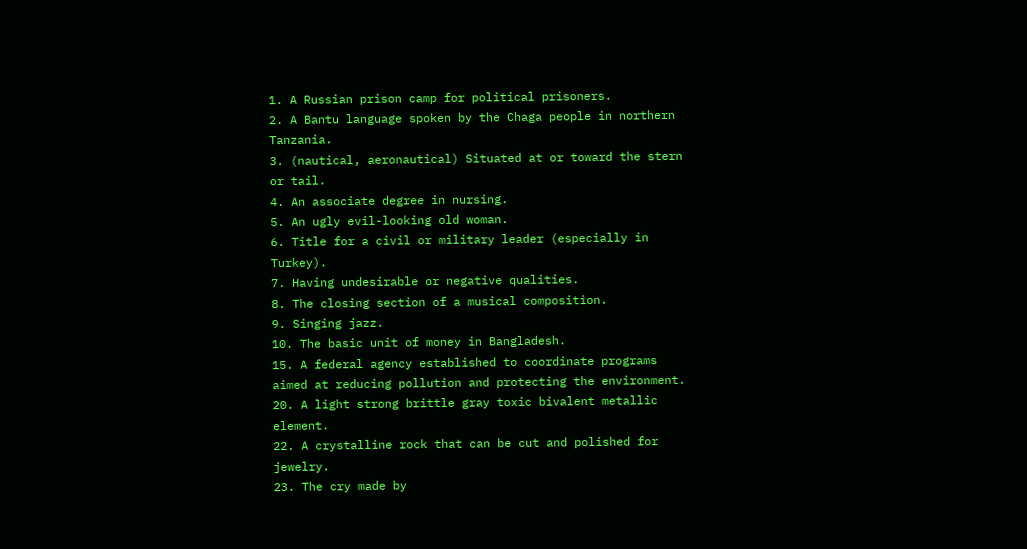1. A Russian prison camp for political prisoners.
2. A Bantu language spoken by the Chaga people in northern Tanzania.
3. (nautical, aeronautical) Situated at or toward the stern or tail.
4. An associate degree in nursing.
5. An ugly evil-looking old woman.
6. Title for a civil or military leader (especially in Turkey).
7. Having undesirable or negative qualities.
8. The closing section of a musical composition.
9. Singing jazz.
10. The basic unit of money in Bangladesh.
15. A federal agency established to coordinate programs aimed at reducing pollution and protecting the environment.
20. A light strong brittle gray toxic bivalent metallic element.
22. A crystalline rock that can be cut and polished for jewelry.
23. The cry made by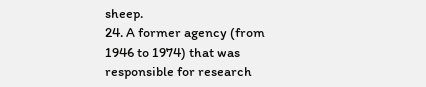sheep.
24. A former agency (from 1946 to 1974) that was responsible for research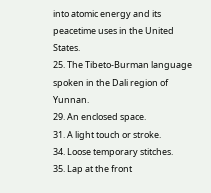into atomic energy and its peacetime uses in the United States.
25. The Tibeto-Burman language spoken in the Dali region of Yunnan.
29. An enclosed space.
31. A light touch or stroke.
34. Loose temporary stitches.
35. Lap at the front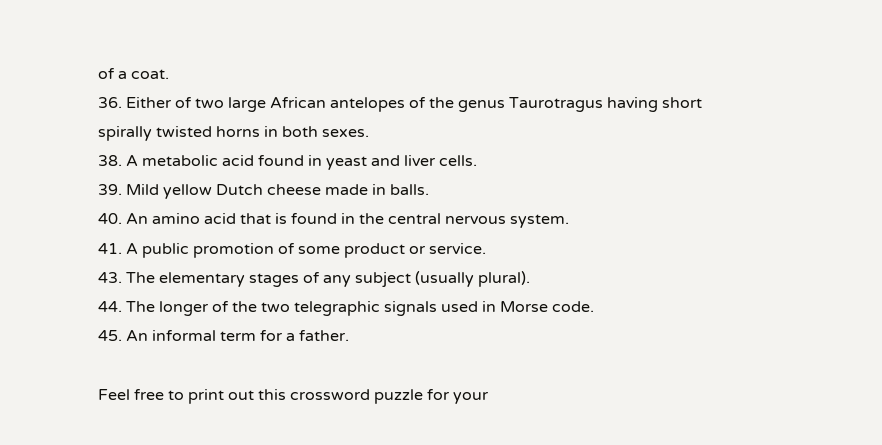of a coat.
36. Either of two large African antelopes of the genus Taurotragus having short spirally twisted horns in both sexes.
38. A metabolic acid found in yeast and liver cells.
39. Mild yellow Dutch cheese made in balls.
40. An amino acid that is found in the central nervous system.
41. A public promotion of some product or service.
43. The elementary stages of any subject (usually plural).
44. The longer of the two telegraphic signals used in Morse code.
45. An informal term for a father.

Feel free to print out this crossword puzzle for your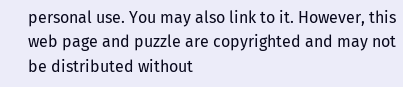personal use. You may also link to it. However, this web page and puzzle are copyrighted and may not be distributed without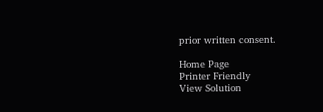prior written consent.

Home Page
Printer Friendly
View Solution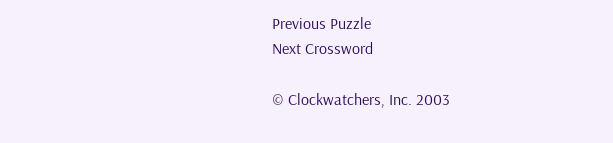Previous Puzzle
Next Crossword

© Clockwatchers, Inc. 2003